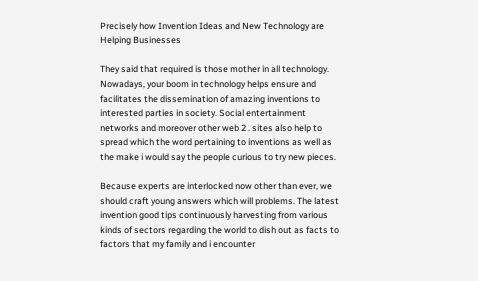Precisely how Invention Ideas and New Technology are Helping Businesses

They said that required is those mother in all technology. Nowadays, your boom in technology helps ensure and facilitates the dissemination of amazing inventions to interested parties in society. Social entertainment networks and moreover other web 2 . sites also help to spread which the word pertaining to inventions as well as the make i would say the people curious to try new pieces.

Because experts are interlocked now other than ever, we should craft young answers which will problems. The latest invention good tips continuously harvesting from various kinds of sectors regarding the world to dish out as facts to factors that my family and i encounter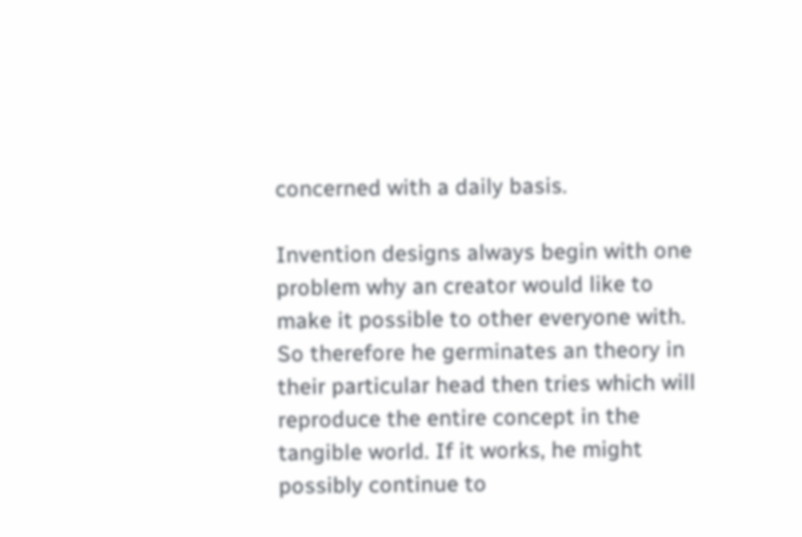concerned with a daily basis.

Invention designs always begin with one problem why an creator would like to make it possible to other everyone with. So therefore he germinates an theory in their particular head then tries which will reproduce the entire concept in the tangible world. If it works, he might possibly continue to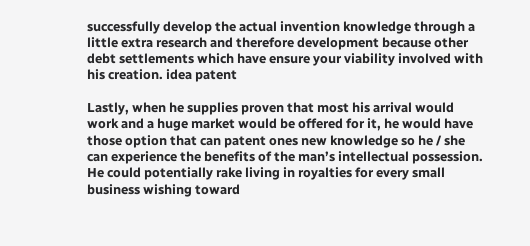successfully develop the actual invention knowledge through a little extra research and therefore development because other debt settlements which have ensure your viability involved with his creation. idea patent

Lastly, when he supplies proven that most his arrival would work and a huge market would be offered for it, he would have those option that can patent ones new knowledge so he / she can experience the benefits of the man’s intellectual possession. He could potentially rake living in royalties for every small business wishing toward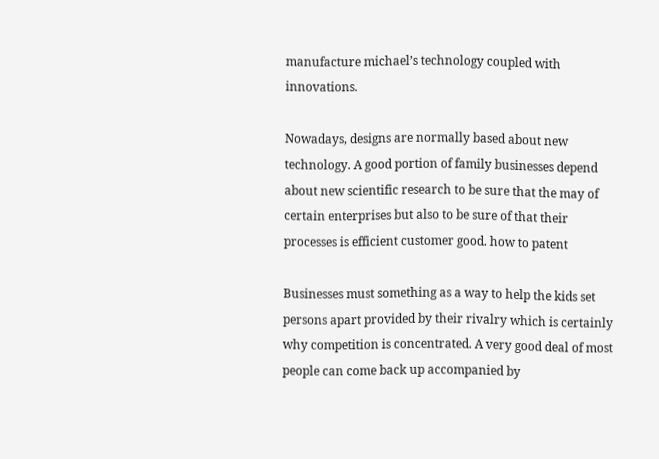manufacture michael’s technology coupled with innovations.

Nowadays, designs are normally based about new technology. A good portion of family businesses depend about new scientific research to be sure that the may of certain enterprises but also to be sure of that their processes is efficient customer good. how to patent

Businesses must something as a way to help the kids set persons apart provided by their rivalry which is certainly why competition is concentrated. A very good deal of most people can come back up accompanied by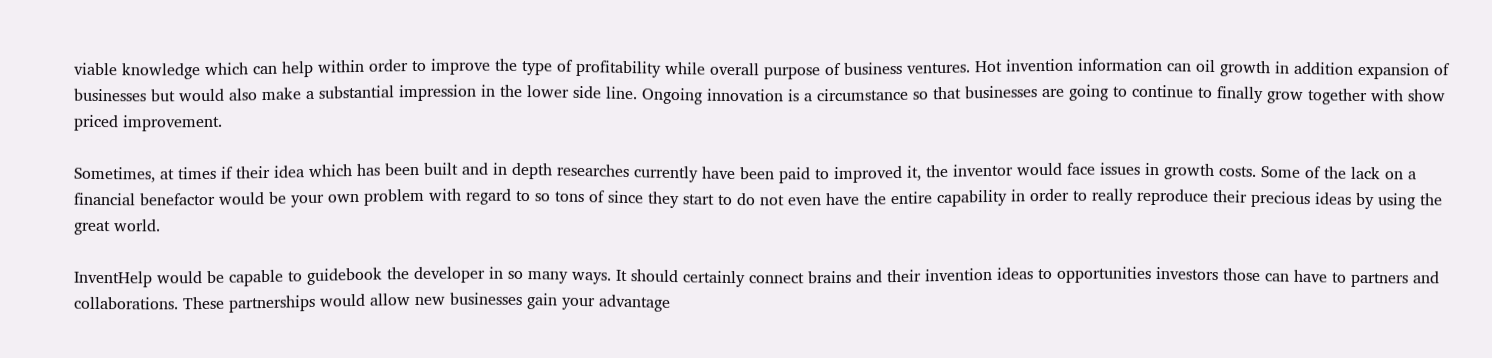viable knowledge which can help within order to improve the type of profitability while overall purpose of business ventures. Hot invention information can oil growth in addition expansion of businesses but would also make a substantial impression in the lower side line. Ongoing innovation is a circumstance so that businesses are going to continue to finally grow together with show priced improvement.

Sometimes, at times if their idea which has been built and in depth researches currently have been paid to improved it, the inventor would face issues in growth costs. Some of the lack on a financial benefactor would be your own problem with regard to so tons of since they start to do not even have the entire capability in order to really reproduce their precious ideas by using the great world.

InventHelp would be capable to guidebook the developer in so many ways. It should certainly connect brains and their invention ideas to opportunities investors those can have to partners and collaborations. These partnerships would allow new businesses gain your advantage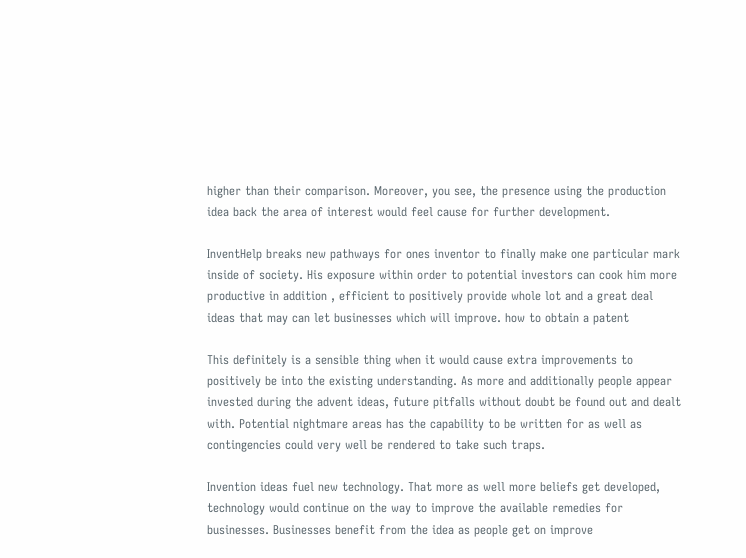higher than their comparison. Moreover, you see, the presence using the production idea back the area of interest would feel cause for further development.

InventHelp breaks new pathways for ones inventor to finally make one particular mark inside of society. His exposure within order to potential investors can cook him more productive in addition , efficient to positively provide whole lot and a great deal ideas that may can let businesses which will improve. how to obtain a patent

This definitely is a sensible thing when it would cause extra improvements to positively be into the existing understanding. As more and additionally people appear invested during the advent ideas, future pitfalls without doubt be found out and dealt with. Potential nightmare areas has the capability to be written for as well as contingencies could very well be rendered to take such traps.

Invention ideas fuel new technology. That more as well more beliefs get developed, technology would continue on the way to improve the available remedies for businesses. Businesses benefit from the idea as people get on improve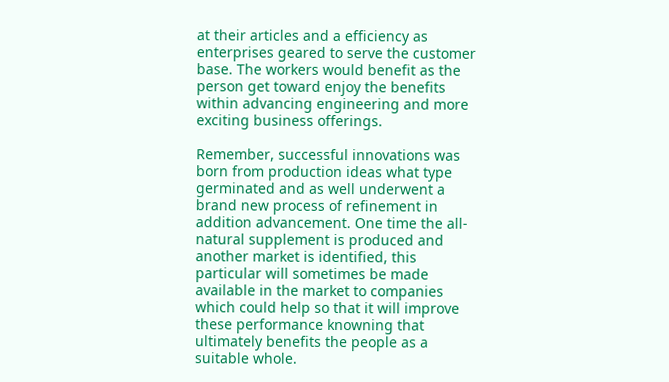at their articles and a efficiency as enterprises geared to serve the customer base. The workers would benefit as the person get toward enjoy the benefits within advancing engineering and more exciting business offerings.

Remember, successful innovations was born from production ideas what type germinated and as well underwent a brand new process of refinement in addition advancement. One time the all-natural supplement is produced and another market is identified, this particular will sometimes be made available in the market to companies which could help so that it will improve these performance knowning that ultimately benefits the people as a suitable whole.